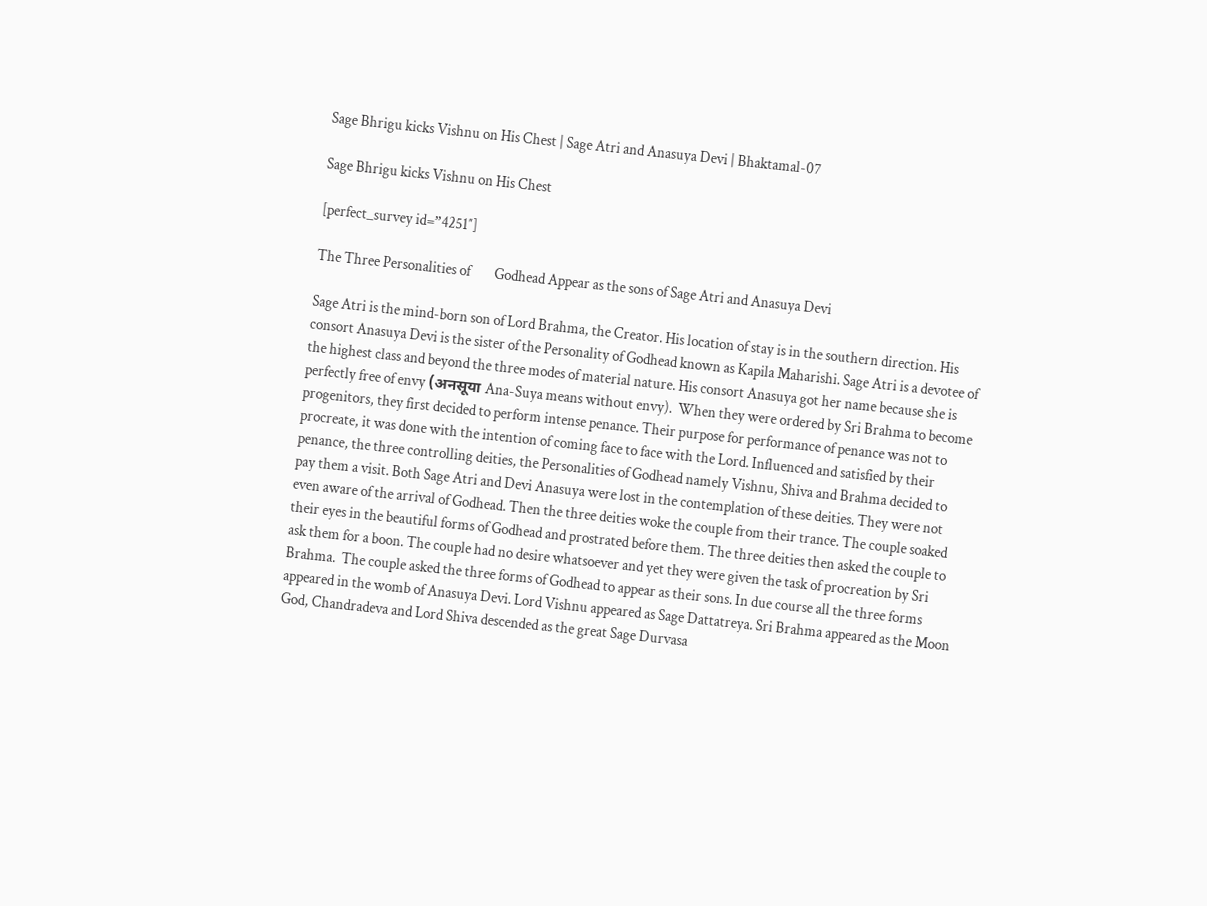Sage Bhrigu kicks Vishnu on His Chest | Sage Atri and Anasuya Devi | Bhaktamal-07

Sage Bhrigu kicks Vishnu on His Chest

[perfect_survey id=”4251″]

The Three Personalities of        Godhead Appear as the sons of Sage Atri and Anasuya Devi

Sage Atri is the mind-born son of Lord Brahma, the Creator. His location of stay is in the southern direction. His consort Anasuya Devi is the sister of the Personality of Godhead known as Kapila Maharishi. Sage Atri is a devotee of the highest class and beyond the three modes of material nature. His consort Anasuya got her name because she is perfectly free of envy (अनसूया Ana-Suya means without envy).  When they were ordered by Sri Brahma to become progenitors, they first decided to perform intense penance. Their purpose for performance of penance was not to procreate, it was done with the intention of coming face to face with the Lord. Influenced and satisfied by their penance, the three controlling deities, the Personalities of Godhead namely Vishnu, Shiva and Brahma decided to pay them a visit. Both Sage Atri and Devi Anasuya were lost in the contemplation of these deities. They were not even aware of the arrival of Godhead. Then the three deities woke the couple from their trance. The couple soaked their eyes in the beautiful forms of Godhead and prostrated before them. The three deities then asked the couple to ask them for a boon. The couple had no desire whatsoever and yet they were given the task of procreation by Sri Brahma.  The couple asked the three forms of Godhead to appear as their sons. In due course all the three forms appeared in the womb of Anasuya Devi. Lord Vishnu appeared as Sage Dattatreya. Sri Brahma appeared as the Moon God, Chandradeva and Lord Shiva descended as the great Sage Durvasa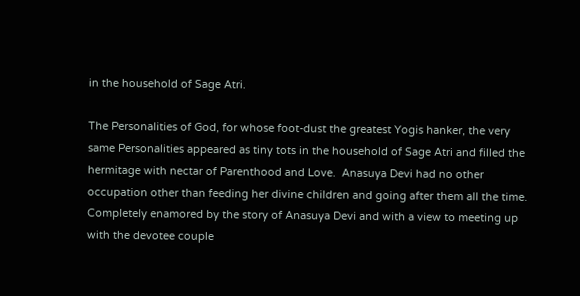in the household of Sage Atri.

The Personalities of God, for whose foot-dust the greatest Yogis hanker, the very same Personalities appeared as tiny tots in the household of Sage Atri and filled the hermitage with nectar of Parenthood and Love.  Anasuya Devi had no other occupation other than feeding her divine children and going after them all the time. Completely enamored by the story of Anasuya Devi and with a view to meeting up with the devotee couple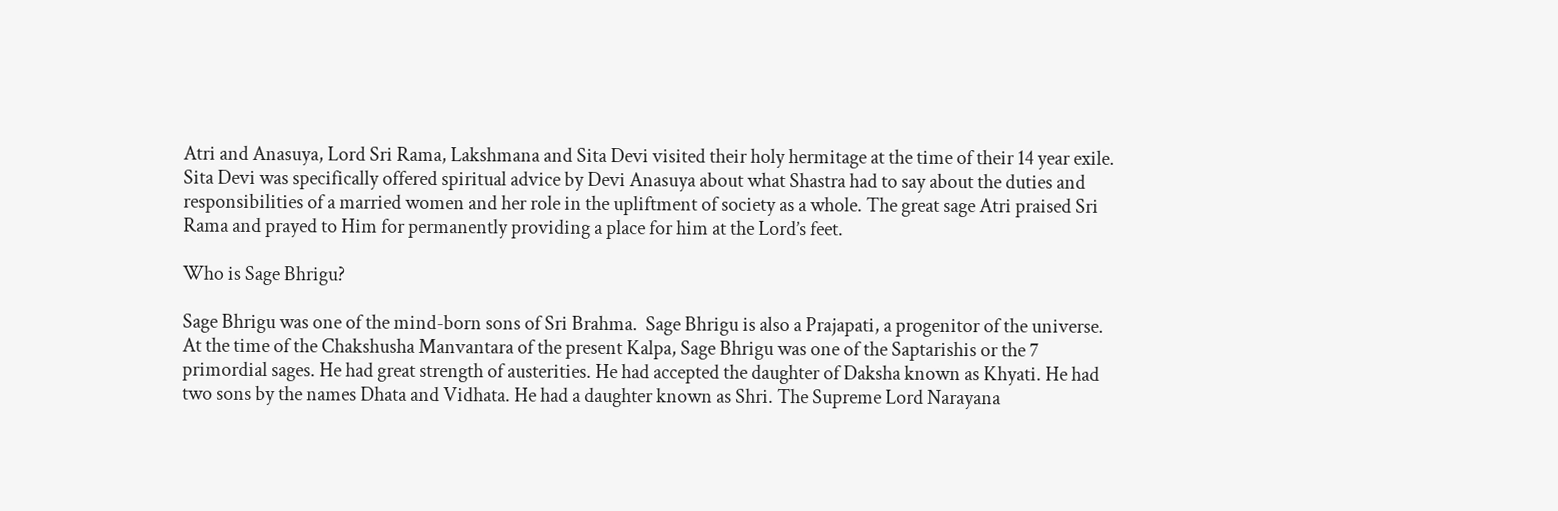Atri and Anasuya, Lord Sri Rama, Lakshmana and Sita Devi visited their holy hermitage at the time of their 14 year exile. Sita Devi was specifically offered spiritual advice by Devi Anasuya about what Shastra had to say about the duties and responsibilities of a married women and her role in the upliftment of society as a whole. The great sage Atri praised Sri Rama and prayed to Him for permanently providing a place for him at the Lord’s feet.

Who is Sage Bhrigu?

Sage Bhrigu was one of the mind-born sons of Sri Brahma.  Sage Bhrigu is also a Prajapati, a progenitor of the universe. At the time of the Chakshusha Manvantara of the present Kalpa, Sage Bhrigu was one of the Saptarishis or the 7 primordial sages. He had great strength of austerities. He had accepted the daughter of Daksha known as Khyati. He had two sons by the names Dhata and Vidhata. He had a daughter known as Shri. The Supreme Lord Narayana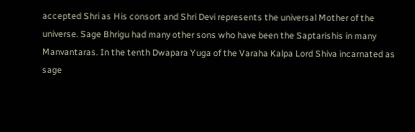accepted Shri as His consort and Shri Devi represents the universal Mother of the universe. Sage Bhrigu had many other sons who have been the Saptarishis in many Manvantaras. In the tenth Dwapara Yuga of the Varaha Kalpa Lord Shiva incarnated as sage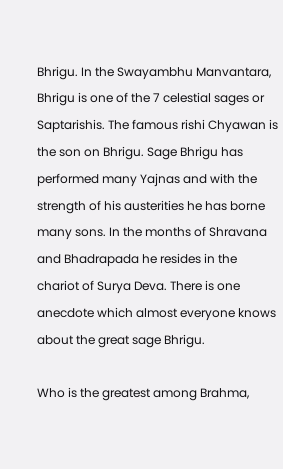Bhrigu. In the Swayambhu Manvantara, Bhrigu is one of the 7 celestial sages or Saptarishis. The famous rishi Chyawan is the son on Bhrigu. Sage Bhrigu has performed many Yajnas and with the strength of his austerities he has borne many sons. In the months of Shravana and Bhadrapada he resides in the chariot of Surya Deva. There is one anecdote which almost everyone knows about the great sage Bhrigu.

Who is the greatest among Brahma,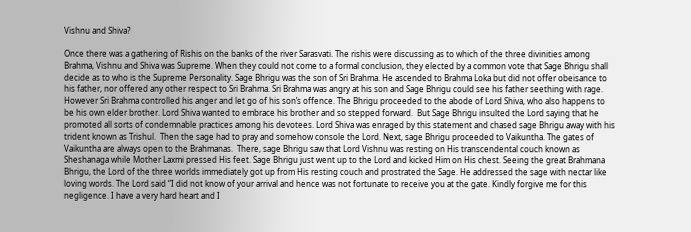Vishnu and Shiva?

Once there was a gathering of Rishis on the banks of the river Sarasvati. The rishis were discussing as to which of the three divinities among Brahma, Vishnu and Shiva was Supreme. When they could not come to a formal conclusion, they elected by a common vote that Sage Bhrigu shall decide as to who is the Supreme Personality. Sage Bhrigu was the son of Sri Brahma. He ascended to Brahma Loka but did not offer obeisance to his father, nor offered any other respect to Sri Brahma. Sri Brahma was angry at his son and Sage Bhrigu could see his father seething with rage. However Sri Brahma controlled his anger and let go of his son’s offence. The Bhrigu proceeded to the abode of Lord Shiva, who also happens to be his own elder brother. Lord Shiva wanted to embrace his brother and so stepped forward.  But Sage Bhrigu insulted the Lord saying that he promoted all sorts of condemnable practices among his devotees. Lord Shiva was enraged by this statement and chased sage Bhrigu away with his trident known as Trishul.  Then the sage had to pray and somehow console the Lord. Next, sage Bhrigu proceeded to Vaikuntha. The gates of Vaikuntha are always open to the Brahmanas.  There, sage Bhrigu saw that Lord Vishnu was resting on His transcendental couch known as Sheshanaga while Mother Laxmi pressed His feet. Sage Bhrigu just went up to the Lord and kicked Him on His chest. Seeing the great Brahmana Bhrigu, the Lord of the three worlds immediately got up from His resting couch and prostrated the Sage. He addressed the sage with nectar like loving words. The Lord said “I did not know of your arrival and hence was not fortunate to receive you at the gate. Kindly forgive me for this negligence. I have a very hard heart and I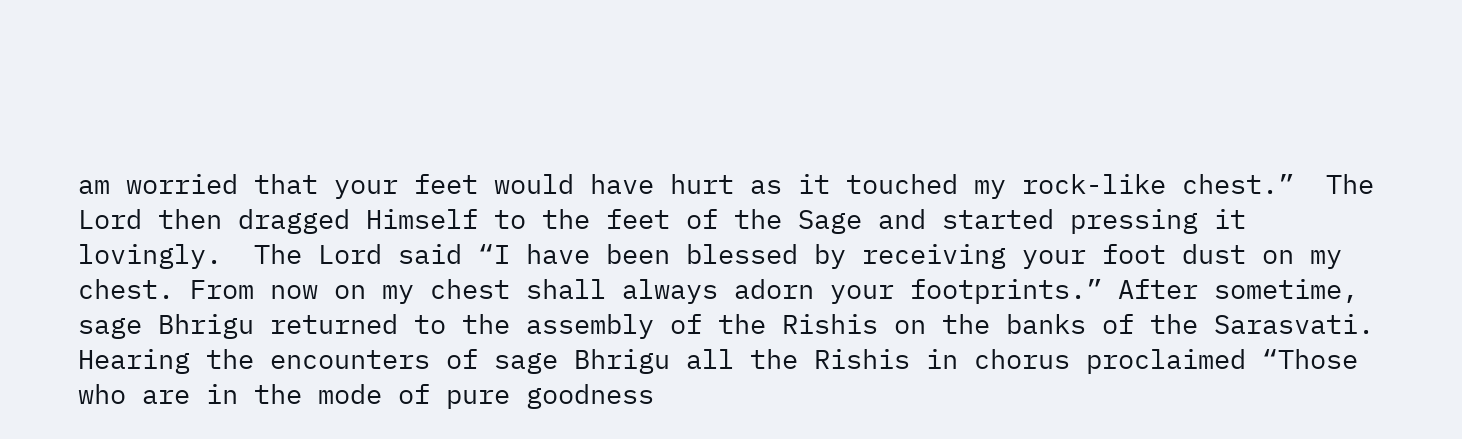am worried that your feet would have hurt as it touched my rock-like chest.”  The Lord then dragged Himself to the feet of the Sage and started pressing it lovingly.  The Lord said “I have been blessed by receiving your foot dust on my chest. From now on my chest shall always adorn your footprints.” After sometime, sage Bhrigu returned to the assembly of the Rishis on the banks of the Sarasvati.  Hearing the encounters of sage Bhrigu all the Rishis in chorus proclaimed “Those who are in the mode of pure goodness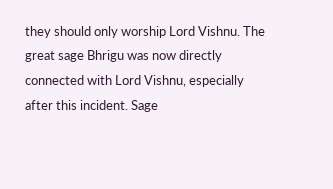they should only worship Lord Vishnu. The great sage Bhrigu was now directly connected with Lord Vishnu, especially after this incident. Sage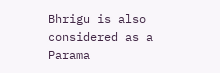Bhrigu is also considered as a Parama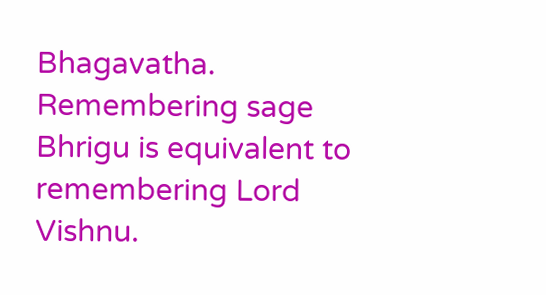Bhagavatha. Remembering sage Bhrigu is equivalent to remembering Lord Vishnu.